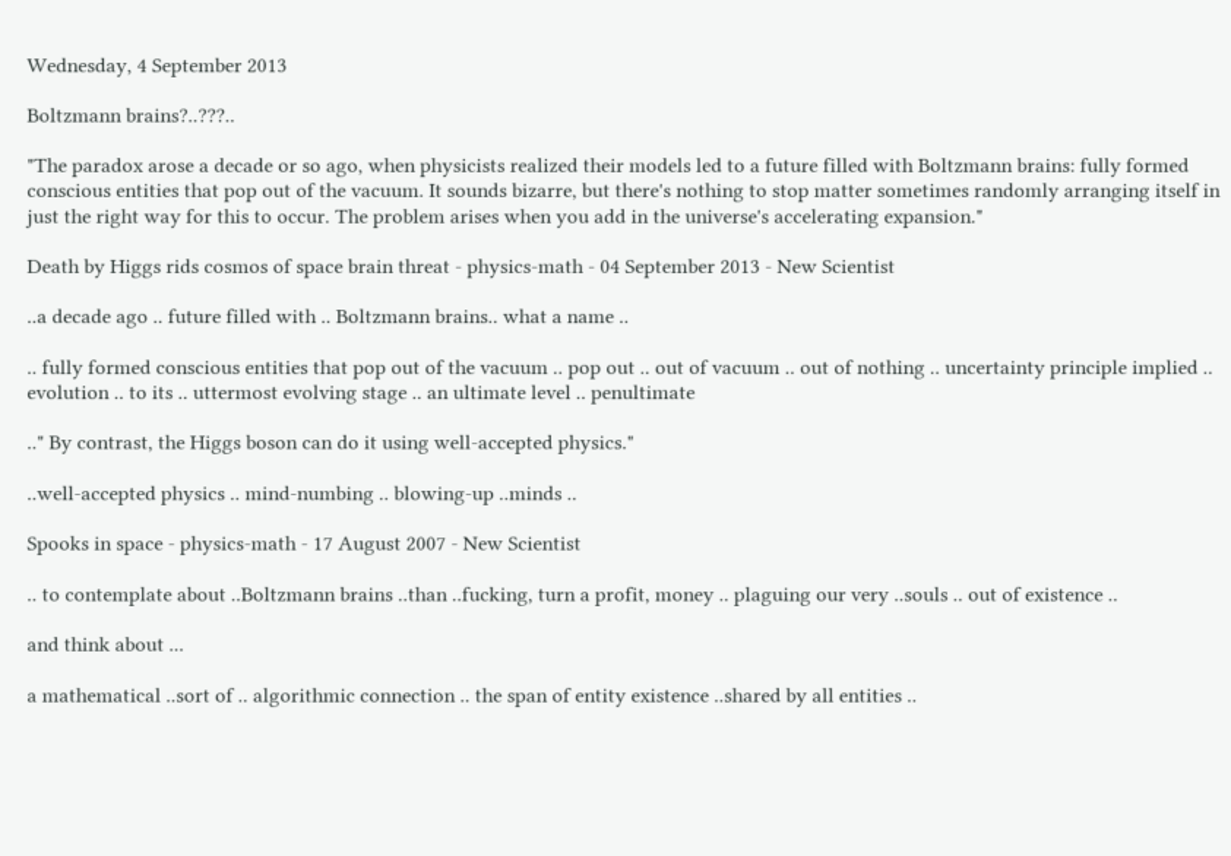Wednesday, 4 September 2013

Boltzmann brains?..???..

"The paradox arose a decade or so ago, when physicists realized their models led to a future filled with Boltzmann brains: fully formed conscious entities that pop out of the vacuum. It sounds bizarre, but there's nothing to stop matter sometimes randomly arranging itself in just the right way for this to occur. The problem arises when you add in the universe's accelerating expansion."

Death by Higgs rids cosmos of space brain threat - physics-math - 04 September 2013 - New Scientist

..a decade ago .. future filled with .. Boltzmann brains.. what a name ..

.. fully formed conscious entities that pop out of the vacuum .. pop out .. out of vacuum .. out of nothing .. uncertainty principle implied .. evolution .. to its .. uttermost evolving stage .. an ultimate level .. penultimate

.." By contrast, the Higgs boson can do it using well-accepted physics."

..well-accepted physics .. mind-numbing .. blowing-up ..minds ..

Spooks in space - physics-math - 17 August 2007 - New Scientist

.. to contemplate about ..Boltzmann brains ..than ..fucking, turn a profit, money .. plaguing our very ..souls .. out of existence ..

and think about ...

a mathematical ..sort of .. algorithmic connection .. the span of entity existence ..shared by all entities ..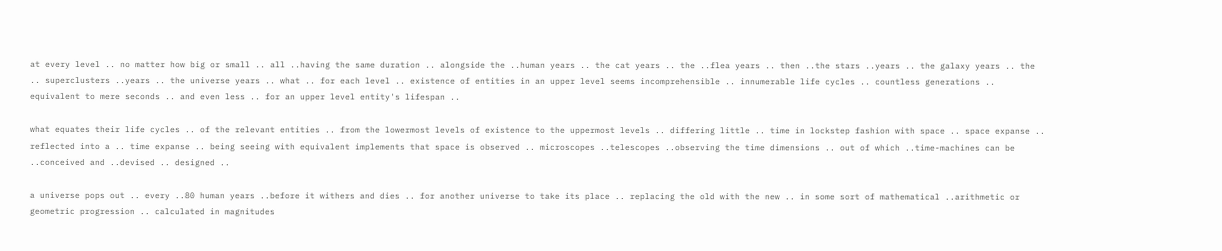at every level .. no matter how big or small .. all ..having the same duration .. alongside the ..human years .. the cat years .. the ..flea years .. then ..the stars ..years .. the galaxy years .. the .. superclusters ..years .. the universe years .. what .. for each level .. existence of entities in an upper level seems incomprehensible .. innumerable life cycles .. countless generations .. equivalent to mere seconds .. and even less .. for an upper level entity's lifespan ..

what equates their life cycles .. of the relevant entities .. from the lowermost levels of existence to the uppermost levels .. differing little .. time in lockstep fashion with space .. space expanse .. reflected into a .. time expanse .. being seeing with equivalent implements that space is observed .. microscopes ..telescopes ..observing the time dimensions .. out of which ..time-machines can be ..conceived and ..devised .. designed ..

a universe pops out .. every ..80 human years ..before it withers and dies .. for another universe to take its place .. replacing the old with the new .. in some sort of mathematical ..arithmetic or geometric progression .. calculated in magnitudes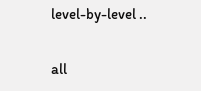level-by-level ..

all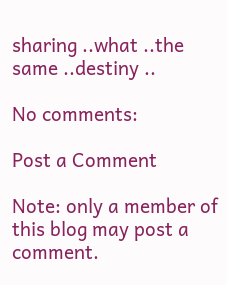sharing ..what ..the same ..destiny ..

No comments:

Post a Comment

Note: only a member of this blog may post a comment.